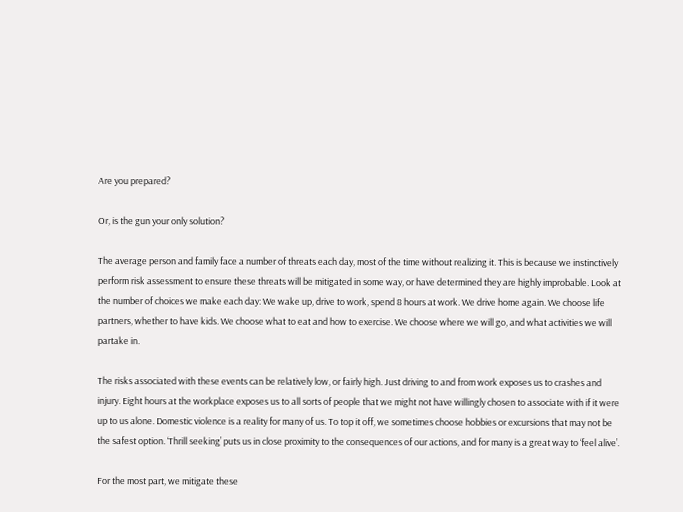Are you prepared?

Or, is the gun your only solution?

The average person and family face a number of threats each day, most of the time without realizing it. This is because we instinctively perform risk assessment to ensure these threats will be mitigated in some way, or have determined they are highly improbable. Look at the number of choices we make each day: We wake up, drive to work, spend 8 hours at work. We drive home again. We choose life partners, whether to have kids. We choose what to eat and how to exercise. We choose where we will go, and what activities we will partake in.

The risks associated with these events can be relatively low, or fairly high. Just driving to and from work exposes us to crashes and injury. Eight hours at the workplace exposes us to all sorts of people that we might not have willingly chosen to associate with if it were up to us alone. Domestic violence is a reality for many of us. To top it off, we sometimes choose hobbies or excursions that may not be the safest option. ‘Thrill seeking’ puts us in close proximity to the consequences of our actions, and for many is a great way to ‘feel alive’.

For the most part, we mitigate these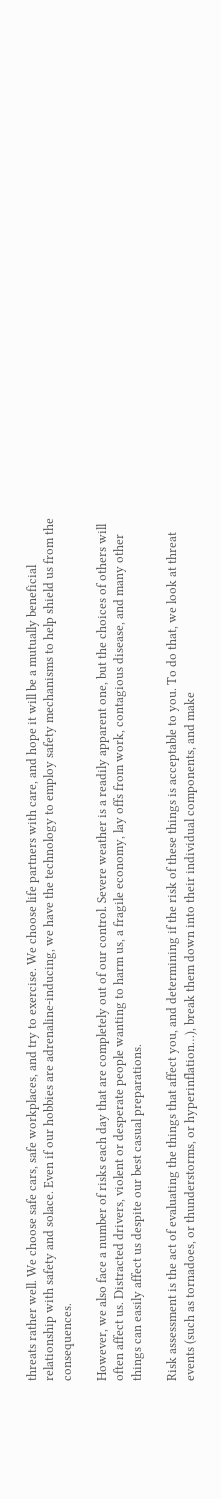threats rather well. We choose safe cars, safe workplaces, and try to exercise. We choose life partners with care, and hope it will be a mutually beneficial relationship with safety and solace. Even if our hobbies are adrenaline-inducing, we have the technology to employ safety mechanisms to help shield us from the consequences.

However, we also face a number of risks each day that are completely out of our control. Severe weather is a readily apparent one, but the choices of others will often affect us. Distracted drivers, violent or desperate people wanting to harm us, a fragile economy, lay offs from work, contagious disease, and many other things can easily affect us despite our best casual preparations.

Risk assessment is the act of evaluating the things that affect you, and determining if the risk of these things is acceptable to you. To do that, we look at threat events (such as tornadoes, or thunderstorms, or hyperinflation…), break them down into their individual components, and make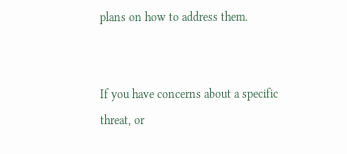plans on how to address them.


If you have concerns about a specific threat, or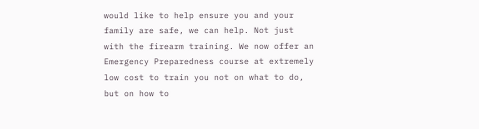would like to help ensure you and your family are safe, we can help. Not just with the firearm training. We now offer an Emergency Preparedness course at extremely low cost to train you not on what to do, but on how to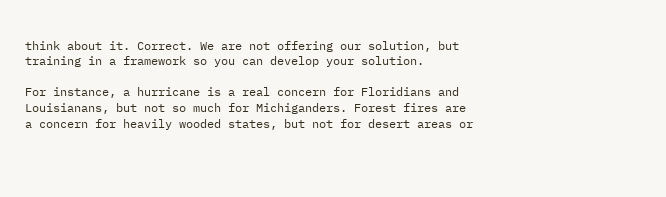think about it. Correct. We are not offering our solution, but training in a framework so you can develop your solution.

For instance, a hurricane is a real concern for Floridians and Louisianans, but not so much for Michiganders. Forest fires are a concern for heavily wooded states, but not for desert areas or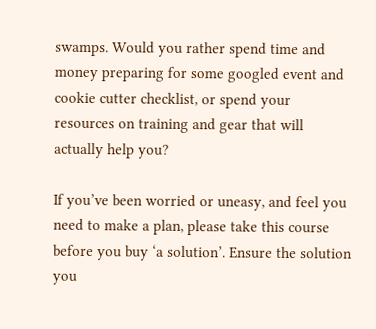swamps. Would you rather spend time and money preparing for some googled event and cookie cutter checklist, or spend your resources on training and gear that will actually help you?

If you’ve been worried or uneasy, and feel you need to make a plan, please take this course before you buy ‘a solution’. Ensure the solution you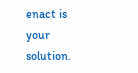enact is your solution.